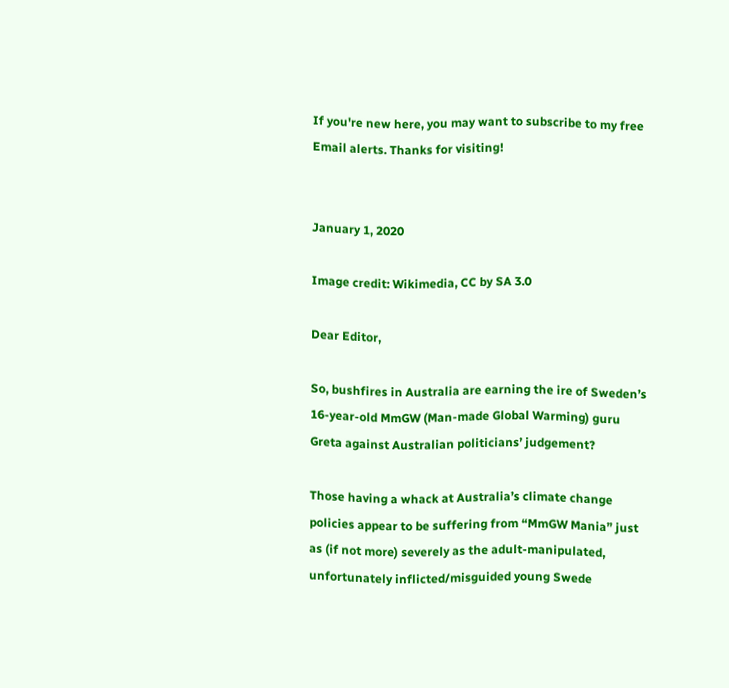If you're new here, you may want to subscribe to my free Email alerts. Thanks for visiting!


January 1, 2020

Image credit: Wikimedia, CC by SA 3.0

Dear Editor,

So, bushfires in Australia are earning the ire of Sweden’s 16-year-old MmGW (Man-made Global Warming) guru Greta against Australian politicians’ judgement?

Those having a whack at Australia’s climate change policies appear to be suffering from “MmGW Mania” just as (if not more) severely as the adult-manipulated, unfortunately inflicted/misguided young Swede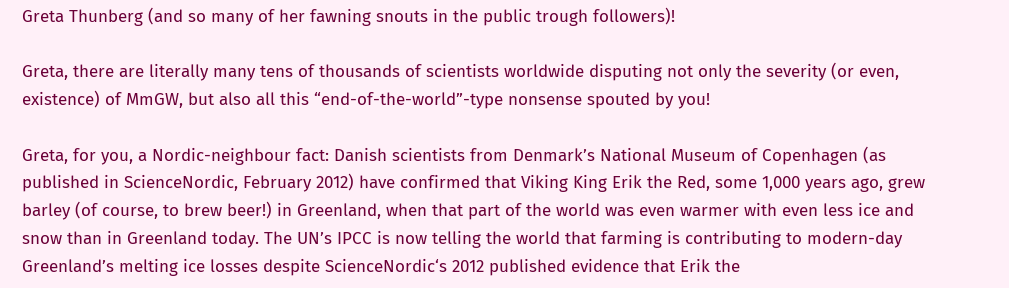Greta Thunberg (and so many of her fawning snouts in the public trough followers)!

Greta, there are literally many tens of thousands of scientists worldwide disputing not only the severity (or even, existence) of MmGW, but also all this “end-of-the-world”-type nonsense spouted by you!

Greta, for you, a Nordic-neighbour fact: Danish scientists from Denmark’s National Museum of Copenhagen (as published in ScienceNordic, February 2012) have confirmed that Viking King Erik the Red, some 1,000 years ago, grew barley (of course, to brew beer!) in Greenland, when that part of the world was even warmer with even less ice and snow than in Greenland today. The UN’s IPCC is now telling the world that farming is contributing to modern-day Greenland’s melting ice losses despite ScienceNordic‘s 2012 published evidence that Erik the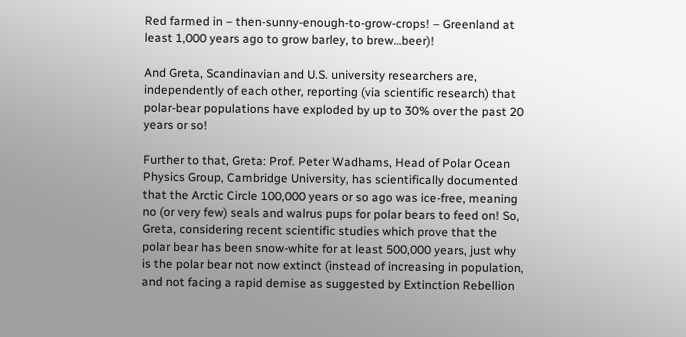Red farmed in – then-sunny-enough-to-grow-crops! – Greenland at least 1,000 years ago to grow barley, to brew…beer)!

And Greta, Scandinavian and U.S. university researchers are, independently of each other, reporting (via scientific research) that polar-bear populations have exploded by up to 30% over the past 20 years or so!

Further to that, Greta: Prof. Peter Wadhams, Head of Polar Ocean Physics Group, Cambridge University, has scientifically documented that the Arctic Circle 100,000 years or so ago was ice-free, meaning no (or very few) seals and walrus pups for polar bears to feed on! So, Greta, considering recent scientific studies which prove that the polar bear has been snow-white for at least 500,000 years, just why is the polar bear not now extinct (instead of increasing in population, and not facing a rapid demise as suggested by Extinction Rebellion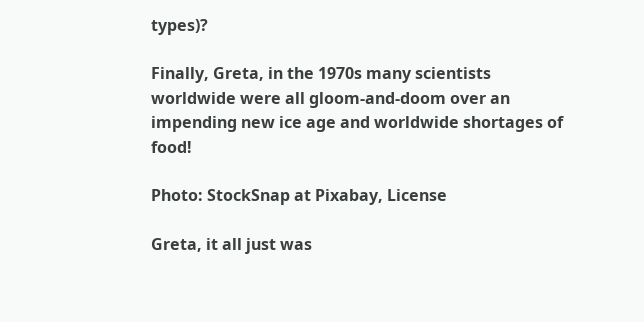types)?

Finally, Greta, in the 1970s many scientists worldwide were all gloom-and-doom over an impending new ice age and worldwide shortages of food!

Photo: StockSnap at Pixabay, License

Greta, it all just was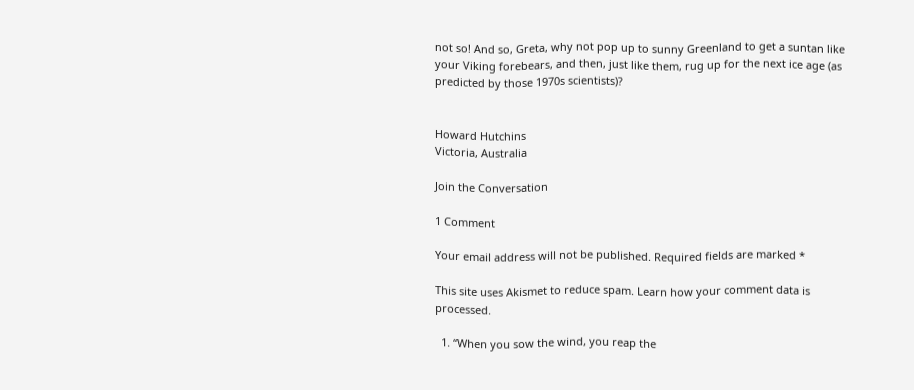not so! And so, Greta, why not pop up to sunny Greenland to get a suntan like your Viking forebears, and then, just like them, rug up for the next ice age (as predicted by those 1970s scientists)?


Howard Hutchins
Victoria, Australia

Join the Conversation

1 Comment

Your email address will not be published. Required fields are marked *

This site uses Akismet to reduce spam. Learn how your comment data is processed.

  1. “When you sow the wind, you reap the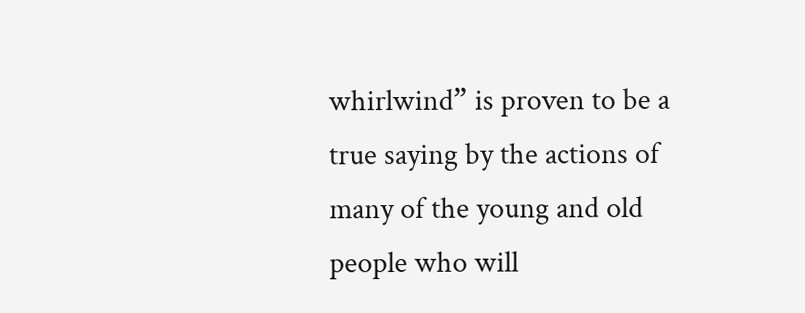whirlwind” is proven to be a true saying by the actions of many of the young and old people who will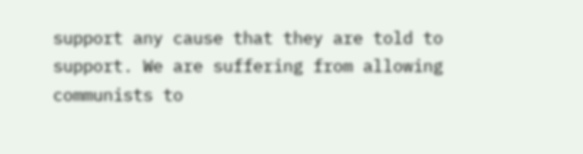support any cause that they are told to support. We are suffering from allowing communists to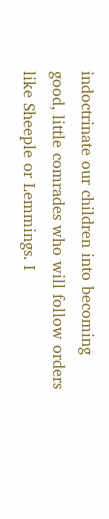indoctrinate our children into becoming good, little comrades who will follow orders like Sheeple or Lemmings. I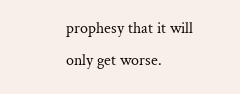prophesy that it will only get worse.